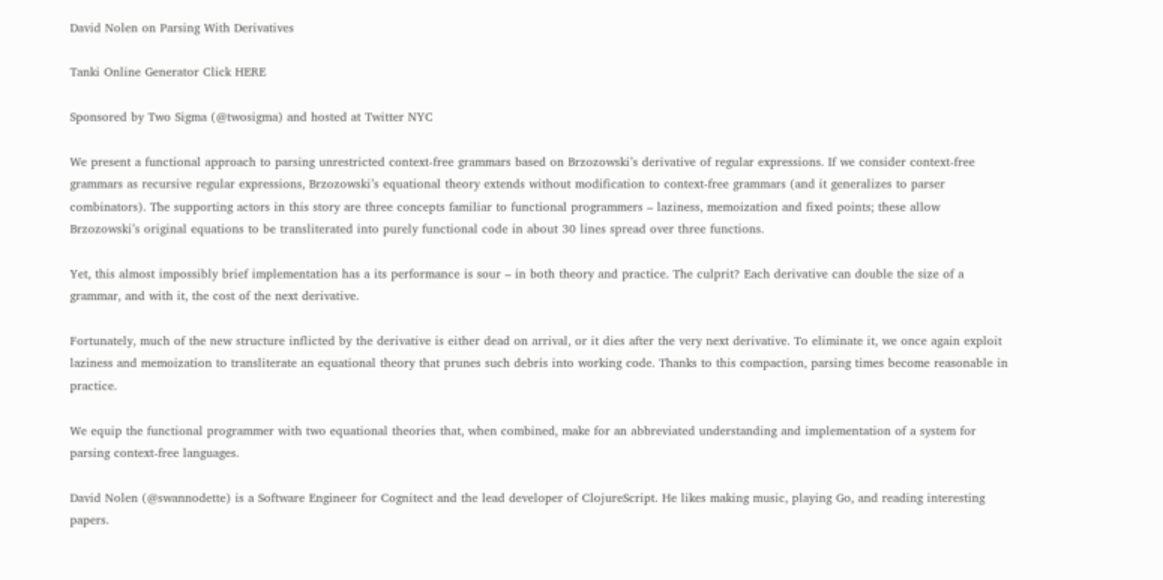David Nolen on Parsing With Derivatives

Tanki Online Generator Click HERE

Sponsored by Two Sigma (@twosigma) and hosted at Twitter NYC

We present a functional approach to parsing unrestricted context-free grammars based on Brzozowski’s derivative of regular expressions. If we consider context-free grammars as recursive regular expressions, Brzozowski’s equational theory extends without modification to context-free grammars (and it generalizes to parser combinators). The supporting actors in this story are three concepts familiar to functional programmers – laziness, memoization and fixed points; these allow Brzozowski’s original equations to be transliterated into purely functional code in about 30 lines spread over three functions.

Yet, this almost impossibly brief implementation has a its performance is sour – in both theory and practice. The culprit? Each derivative can double the size of a grammar, and with it, the cost of the next derivative.

Fortunately, much of the new structure inflicted by the derivative is either dead on arrival, or it dies after the very next derivative. To eliminate it, we once again exploit laziness and memoization to transliterate an equational theory that prunes such debris into working code. Thanks to this compaction, parsing times become reasonable in practice.

We equip the functional programmer with two equational theories that, when combined, make for an abbreviated understanding and implementation of a system for parsing context-free languages.

David Nolen (@swannodette) is a Software Engineer for Cognitect and the lead developer of ClojureScript. He likes making music, playing Go, and reading interesting papers.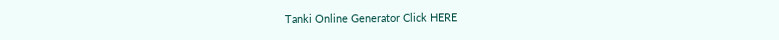Tanki Online Generator Click HERE